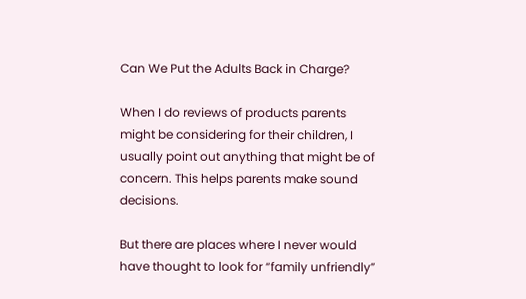Can We Put the Adults Back in Charge?

When I do reviews of products parents might be considering for their children, I usually point out anything that might be of concern. This helps parents make sound decisions.

But there are places where I never would have thought to look for “family unfriendly”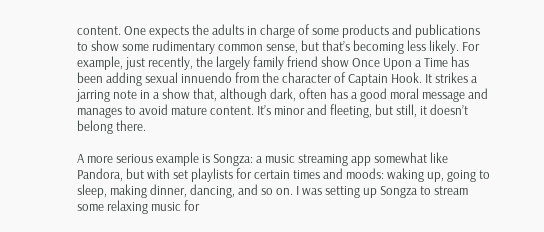content. One expects the adults in charge of some products and publications to show some rudimentary common sense, but that’s becoming less likely. For example, just recently, the largely family friend show Once Upon a Time has been adding sexual innuendo from the character of Captain Hook. It strikes a jarring note in a show that, although dark, often has a good moral message and manages to avoid mature content. It’s minor and fleeting, but still, it doesn’t belong there.

A more serious example is Songza: a music streaming app somewhat like Pandora, but with set playlists for certain times and moods: waking up, going to sleep, making dinner, dancing, and so on. I was setting up Songza to stream some relaxing music for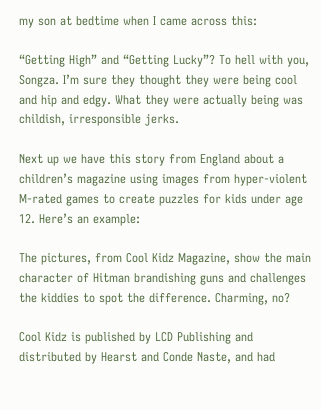my son at bedtime when I came across this:

“Getting High” and “Getting Lucky”? To hell with you, Songza. I’m sure they thought they were being cool and hip and edgy. What they were actually being was childish, irresponsible jerks.

Next up we have this story from England about a children’s magazine using images from hyper-violent M-rated games to create puzzles for kids under age 12. Here’s an example:

The pictures, from Cool Kidz Magazine, show the main character of Hitman brandishing guns and challenges the kiddies to spot the difference. Charming, no?

Cool Kidz is published by LCD Publishing and distributed by Hearst and Conde Naste, and had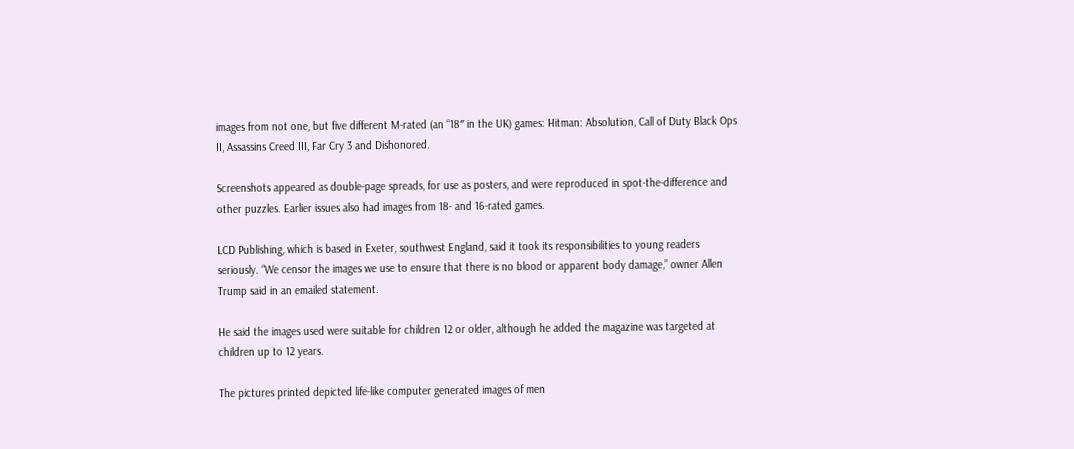images from not one, but five different M-rated (an “18″ in the UK) games: Hitman: Absolution, Call of Duty Black Ops II, Assassins Creed III, Far Cry 3 and Dishonored.

Screenshots appeared as double-page spreads, for use as posters, and were reproduced in spot-the-difference and other puzzles. Earlier issues also had images from 18- and 16-rated games.

LCD Publishing, which is based in Exeter, southwest England, said it took its responsibilities to young readers seriously. “We censor the images we use to ensure that there is no blood or apparent body damage,” owner Allen Trump said in an emailed statement.

He said the images used were suitable for children 12 or older, although he added the magazine was targeted at children up to 12 years.

The pictures printed depicted life-like computer generated images of men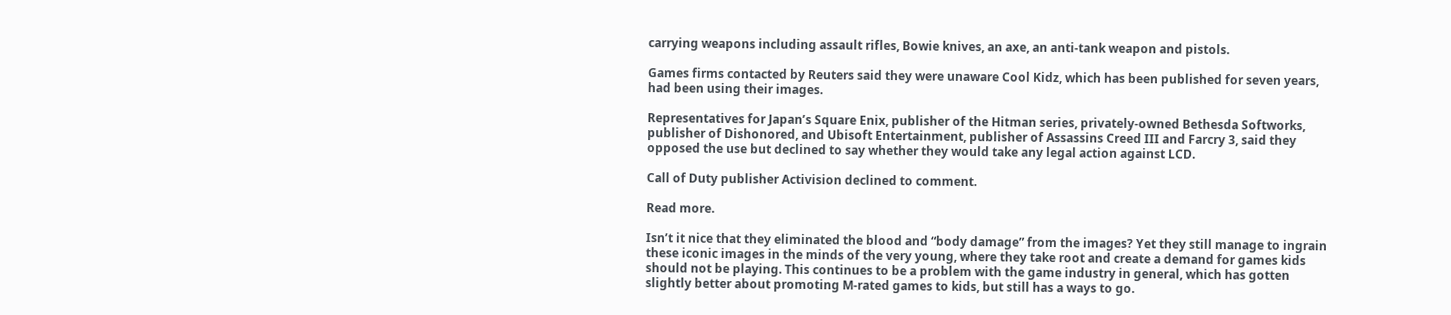carrying weapons including assault rifles, Bowie knives, an axe, an anti-tank weapon and pistols.

Games firms contacted by Reuters said they were unaware Cool Kidz, which has been published for seven years, had been using their images.

Representatives for Japan’s Square Enix, publisher of the Hitman series, privately-owned Bethesda Softworks, publisher of Dishonored, and Ubisoft Entertainment, publisher of Assassins Creed III and Farcry 3, said they opposed the use but declined to say whether they would take any legal action against LCD.

Call of Duty publisher Activision declined to comment.

Read more.

Isn’t it nice that they eliminated the blood and “body damage” from the images? Yet they still manage to ingrain these iconic images in the minds of the very young, where they take root and create a demand for games kids should not be playing. This continues to be a problem with the game industry in general, which has gotten slightly better about promoting M-rated games to kids, but still has a ways to go.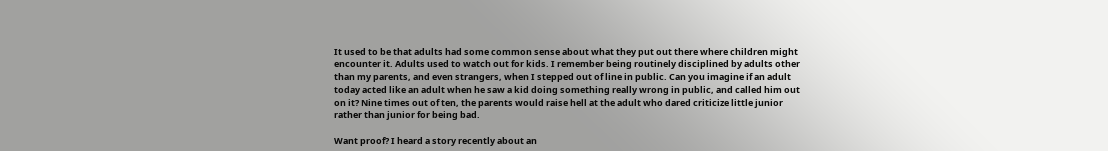It used to be that adults had some common sense about what they put out there where children might encounter it. Adults used to watch out for kids. I remember being routinely disciplined by adults other than my parents, and even strangers, when I stepped out of line in public. Can you imagine if an adult today acted like an adult when he saw a kid doing something really wrong in public, and called him out on it? Nine times out of ten, the parents would raise hell at the adult who dared criticize little junior rather than junior for being bad.

Want proof? I heard a story recently about an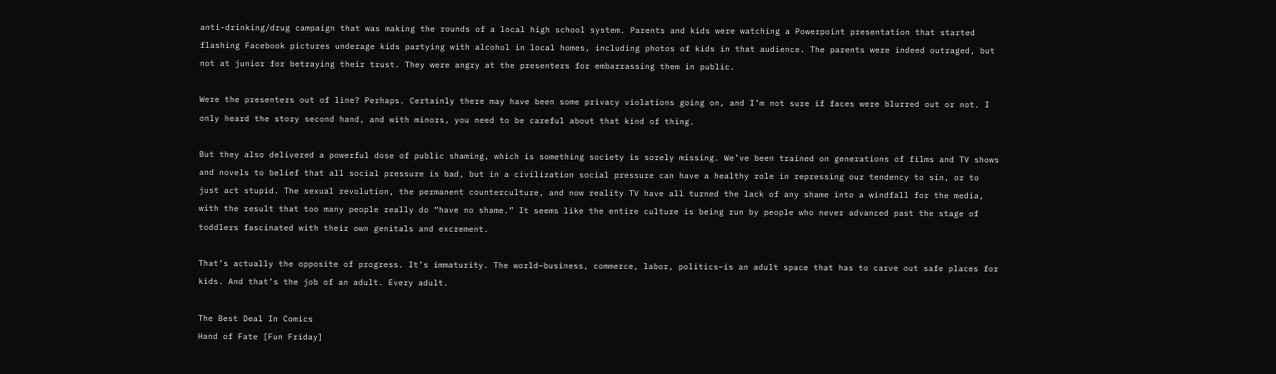anti-drinking/drug campaign that was making the rounds of a local high school system. Parents and kids were watching a Powerpoint presentation that started flashing Facebook pictures underage kids partying with alcohol in local homes, including photos of kids in that audience. The parents were indeed outraged, but not at junior for betraying their trust. They were angry at the presenters for embarrassing them in public.

Were the presenters out of line? Perhaps. Certainly there may have been some privacy violations going on, and I’m not sure if faces were blurred out or not. I only heard the story second hand, and with minors, you need to be careful about that kind of thing.

But they also delivered a powerful dose of public shaming, which is something society is sorely missing. We’ve been trained on generations of films and TV shows and novels to belief that all social pressure is bad, but in a civilization social pressure can have a healthy role in repressing our tendency to sin, or to just act stupid. The sexual revolution, the permanent counterculture, and now reality TV have all turned the lack of any shame into a windfall for the media, with the result that too many people really do “have no shame.” It seems like the entire culture is being run by people who never advanced past the stage of toddlers fascinated with their own genitals and excrement.

That’s actually the opposite of progress. It’s immaturity. The world–business, commerce, labor, politics–is an adult space that has to carve out safe places for kids. And that’s the job of an adult. Every adult.

The Best Deal In Comics
Hand of Fate [Fun Friday]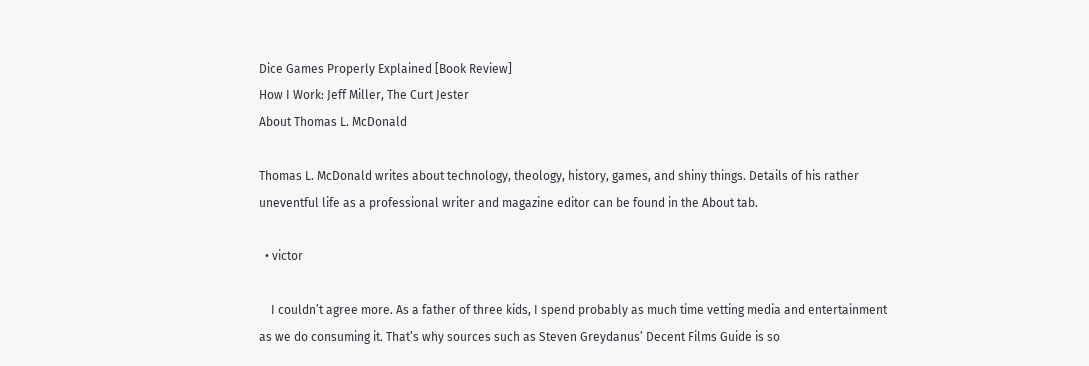Dice Games Properly Explained [Book Review]
How I Work: Jeff Miller, The Curt Jester
About Thomas L. McDonald

Thomas L. McDonald writes about technology, theology, history, games, and shiny things. Details of his rather uneventful life as a professional writer and magazine editor can be found in the About tab.

  • victor

    I couldn’t agree more. As a father of three kids, I spend probably as much time vetting media and entertainment as we do consuming it. That’s why sources such as Steven Greydanus’ Decent Films Guide is so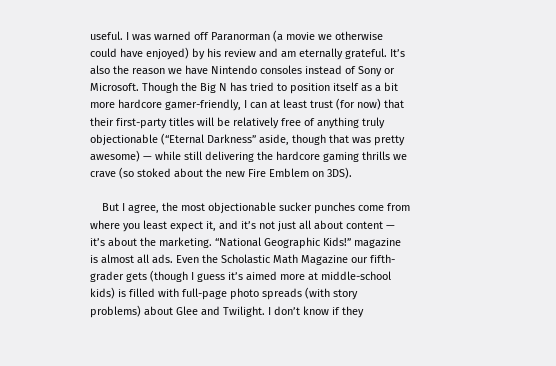useful. I was warned off Paranorman (a movie we otherwise could have enjoyed) by his review and am eternally grateful. It’s also the reason we have Nintendo consoles instead of Sony or Microsoft. Though the Big N has tried to position itself as a bit more hardcore gamer-friendly, I can at least trust (for now) that their first-party titles will be relatively free of anything truly objectionable (“Eternal Darkness” aside, though that was pretty awesome) — while still delivering the hardcore gaming thrills we crave (so stoked about the new Fire Emblem on 3DS).

    But I agree, the most objectionable sucker punches come from where you least expect it, and it’s not just all about content — it’s about the marketing. “National Geographic Kids!” magazine is almost all ads. Even the Scholastic Math Magazine our fifth-grader gets (though I guess it’s aimed more at middle-school kids) is filled with full-page photo spreads (with story problems) about Glee and Twilight. I don’t know if they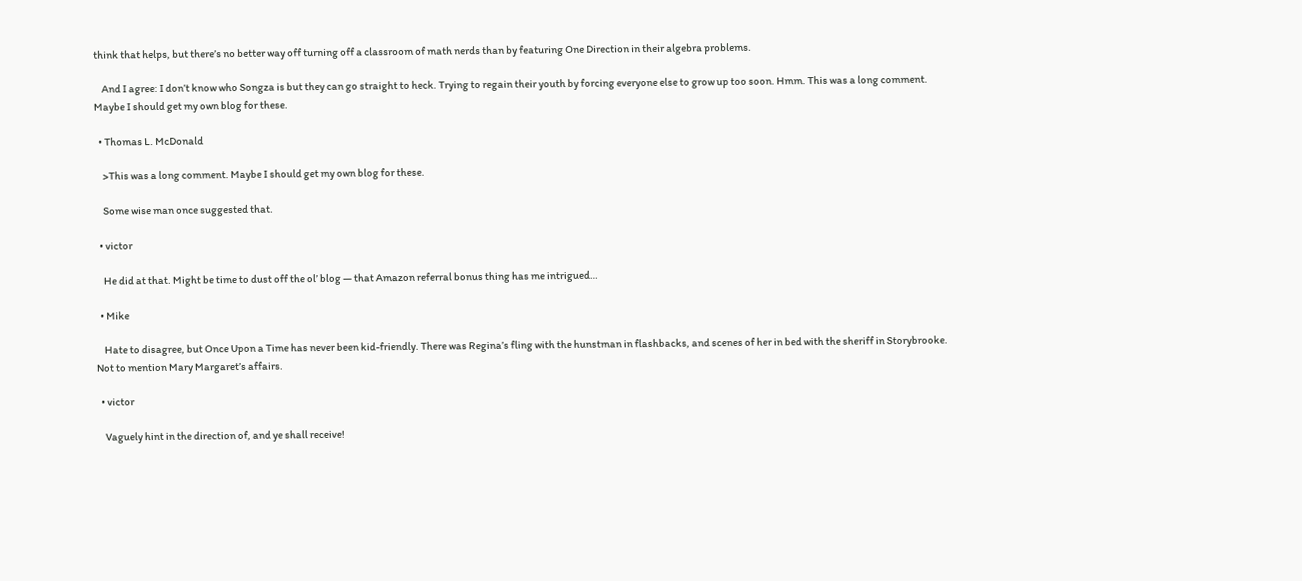think that helps, but there’s no better way off turning off a classroom of math nerds than by featuring One Direction in their algebra problems.

    And I agree: I don’t know who Songza is but they can go straight to heck. Trying to regain their youth by forcing everyone else to grow up too soon. Hmm. This was a long comment. Maybe I should get my own blog for these.

  • Thomas L. McDonald

    >This was a long comment. Maybe I should get my own blog for these.

    Some wise man once suggested that.

  • victor

    He did at that. Might be time to dust off the ol’ blog — that Amazon referral bonus thing has me intrigued…

  • Mike

    Hate to disagree, but Once Upon a Time has never been kid-friendly. There was Regina’s fling with the hunstman in flashbacks, and scenes of her in bed with the sheriff in Storybrooke. Not to mention Mary Margaret’s affairs.

  • victor

    Vaguely hint in the direction of, and ye shall receive!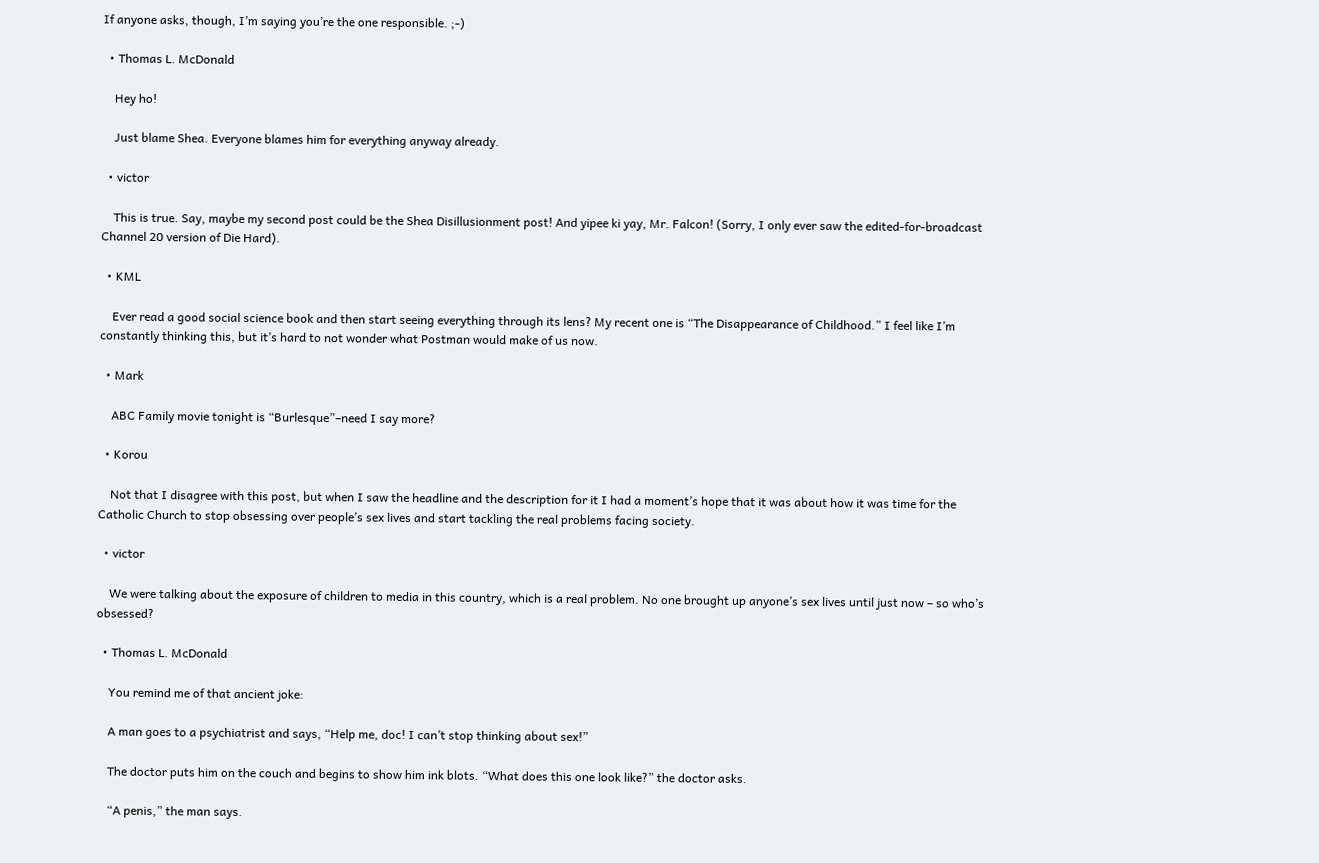If anyone asks, though, I’m saying you’re the one responsible. ;-)

  • Thomas L. McDonald

    Hey ho!

    Just blame Shea. Everyone blames him for everything anyway already.

  • victor

    This is true. Say, maybe my second post could be the Shea Disillusionment post! And yipee ki yay, Mr. Falcon! (Sorry, I only ever saw the edited-for-broadcast Channel 20 version of Die Hard).

  • KML

    Ever read a good social science book and then start seeing everything through its lens? My recent one is “The Disappearance of Childhood.” I feel like I’m constantly thinking this, but it’s hard to not wonder what Postman would make of us now.

  • Mark

    ABC Family movie tonight is “Burlesque”–need I say more?

  • Korou

    Not that I disagree with this post, but when I saw the headline and the description for it I had a moment’s hope that it was about how it was time for the Catholic Church to stop obsessing over people’s sex lives and start tackling the real problems facing society.

  • victor

    We were talking about the exposure of children to media in this country, which is a real problem. No one brought up anyone’s sex lives until just now – so who’s obsessed?

  • Thomas L. McDonald

    You remind me of that ancient joke:

    A man goes to a psychiatrist and says, “Help me, doc! I can’t stop thinking about sex!”

    The doctor puts him on the couch and begins to show him ink blots. “What does this one look like?” the doctor asks.

    “A penis,” the man says.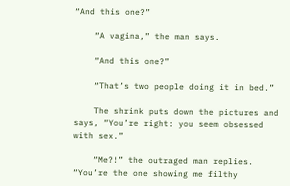“And this one?”

    “A vagina,” the man says.

    “And this one?”

    “That’s two people doing it in bed.”

    The shrink puts down the pictures and says, “You’re right: you seem obsessed with sex.”

    “Me?!” the outraged man replies. “You’re the one showing me filthy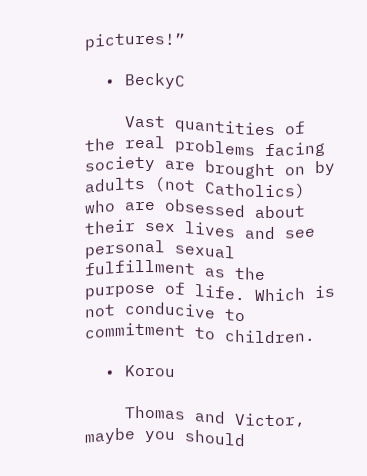pictures!”

  • BeckyC

    Vast quantities of the real problems facing society are brought on by adults (not Catholics) who are obsessed about their sex lives and see personal sexual fulfillment as the purpose of life. Which is not conducive to commitment to children.

  • Korou

    Thomas and Victor, maybe you should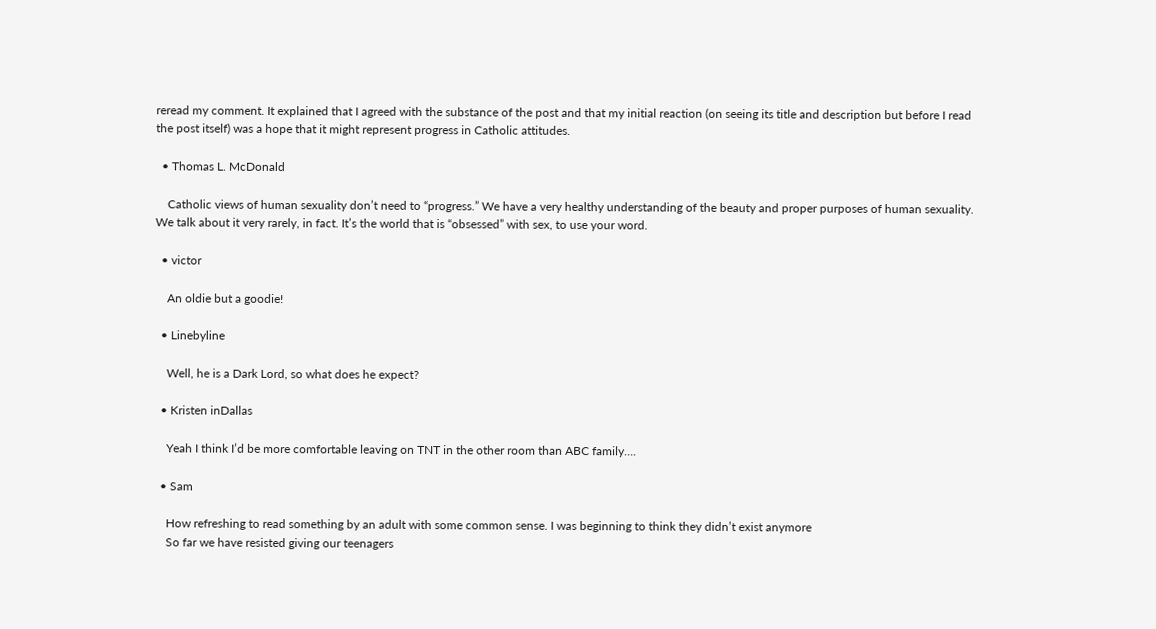reread my comment. It explained that I agreed with the substance of the post and that my initial reaction (on seeing its title and description but before I read the post itself) was a hope that it might represent progress in Catholic attitudes.

  • Thomas L. McDonald

    Catholic views of human sexuality don’t need to “progress.” We have a very healthy understanding of the beauty and proper purposes of human sexuality. We talk about it very rarely, in fact. It’s the world that is “obsessed” with sex, to use your word.

  • victor

    An oldie but a goodie!

  • Linebyline

    Well, he is a Dark Lord, so what does he expect?

  • Kristen inDallas

    Yeah I think I’d be more comfortable leaving on TNT in the other room than ABC family….

  • Sam

    How refreshing to read something by an adult with some common sense. I was beginning to think they didn’t exist anymore
    So far we have resisted giving our teenagers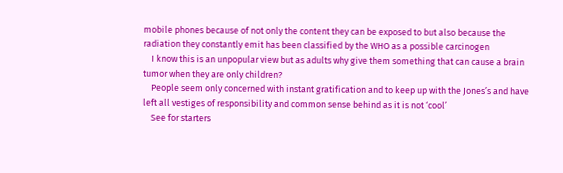mobile phones because of not only the content they can be exposed to but also because the radiation they constantly emit has been classified by the WHO as a possible carcinogen
    I know this is an unpopular view but as adults why give them something that can cause a brain tumor when they are only children?
    People seem only concerned with instant gratification and to keep up with the Jones’s and have left all vestiges of responsibility and common sense behind as it is not ‘cool’
    See for starters